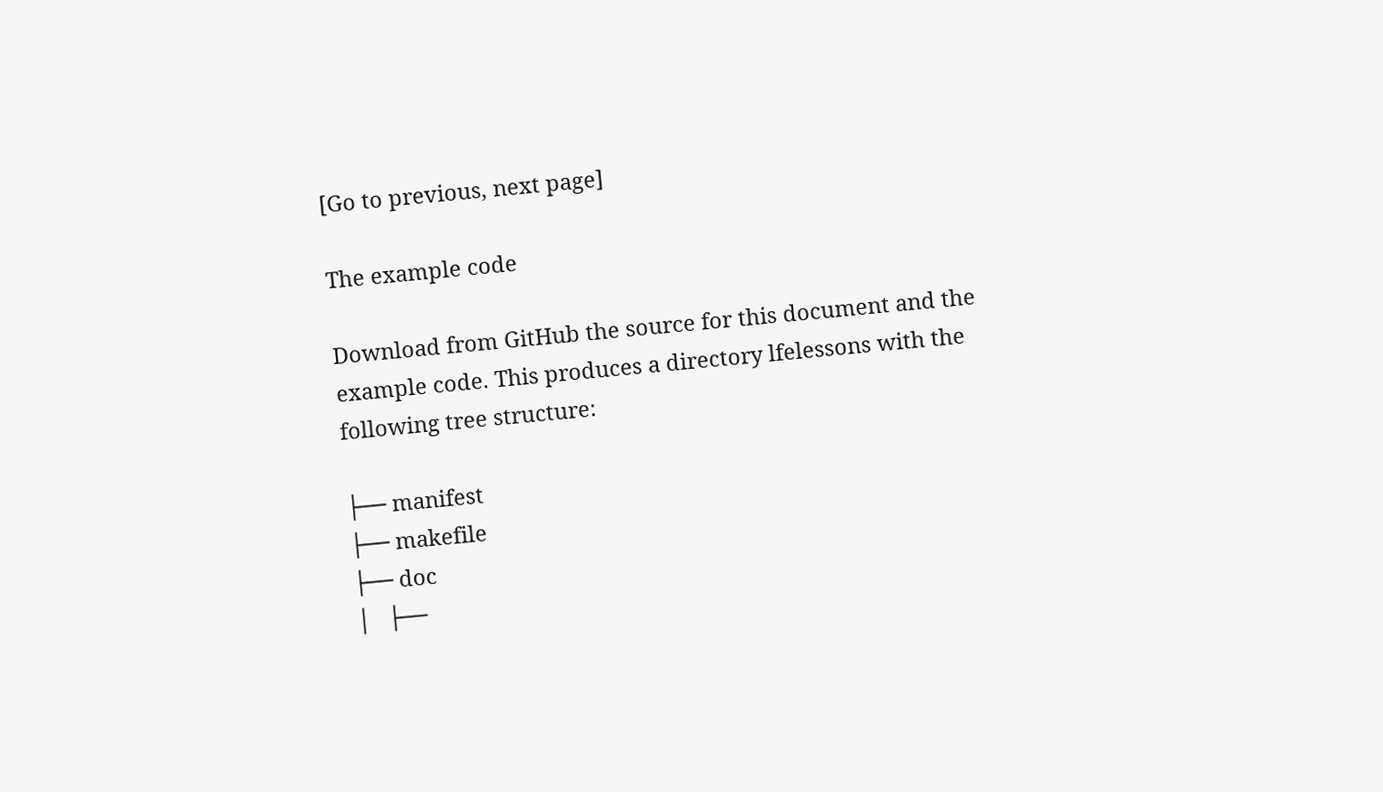[Go to previous, next page]

The example code

Download from GitHub the source for this document and the example code. This produces a directory lfelessons with the following tree structure:

├── manifest
├── makefile
├── doc
│   ├──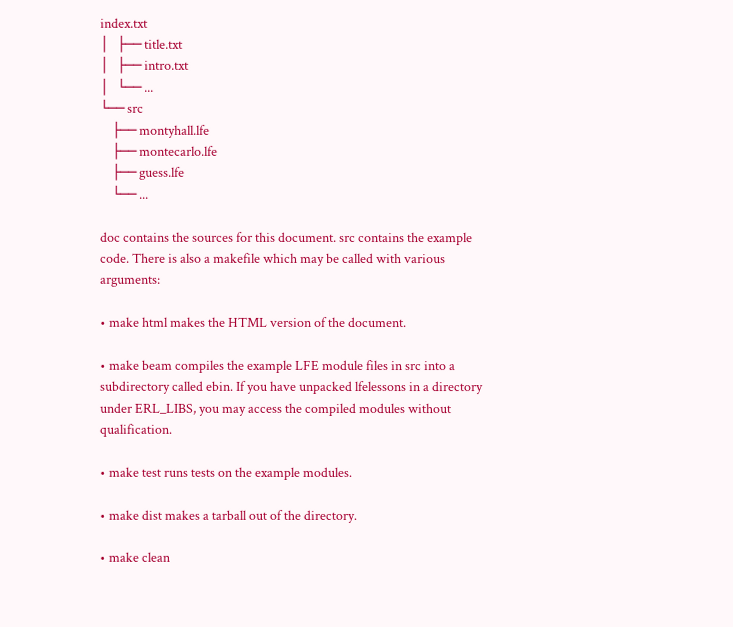index.txt
│   ├── title.txt
│   ├── intro.txt
│   └── ...
└── src
    ├── montyhall.lfe
    ├── montecarlo.lfe
    ├── guess.lfe
    └── ...

doc contains the sources for this document. src contains the example code. There is also a makefile which may be called with various arguments:

• make html makes the HTML version of the document.

• make beam compiles the example LFE module files in src into a subdirectory called ebin. If you have unpacked lfelessons in a directory under ERL_LIBS, you may access the compiled modules without qualification.

• make test runs tests on the example modules.

• make dist makes a tarball out of the directory.

• make clean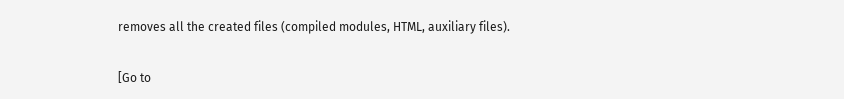removes all the created files (compiled modules, HTML, auxiliary files).

[Go to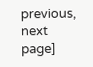previous, next page]